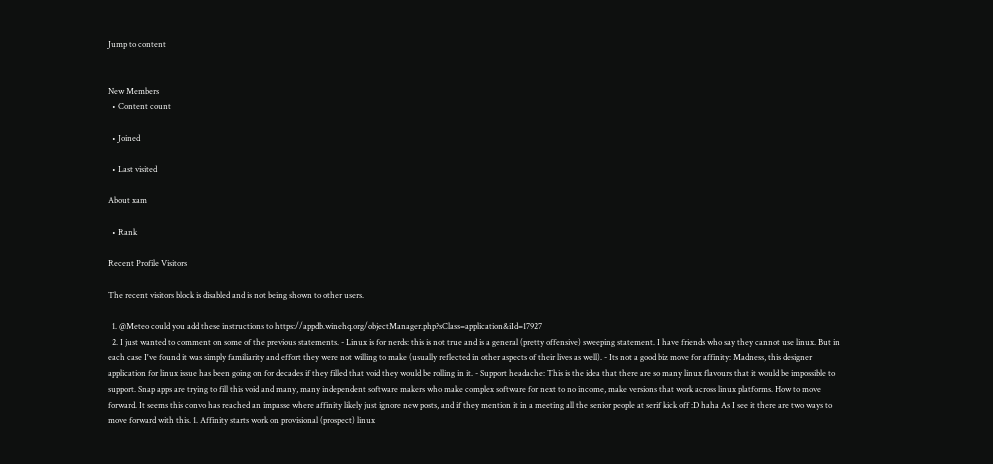Jump to content


New Members
  • Content count

  • Joined

  • Last visited

About xam

  • Rank

Recent Profile Visitors

The recent visitors block is disabled and is not being shown to other users.

  1. @Meteo could you add these instructions to https://appdb.winehq.org/objectManager.php?sClass=application&iId=17927
  2. I just wanted to comment on some of the previous statements. - Linux is for nerds: this is not true and is a general (pretty offensive) sweeping statement. I have friends who say they cannot use linux. But in each case I've found it was simply familiarity and effort they were not willing to make (usually reflected in other aspects of their lives as well). - Its not a good biz move for affinity: Madness, this designer application for linux issue has been going on for decades if they filled that void they would be rolling in it. - Support headache: This is the idea that there are so many linux flavours that it would be impossible to support. Snap apps are trying to fill this void and many, many independent software makers who make complex software for next to no income, make versions that work across linux platforms. How to move forward. It seems this convo has reached an impasse where affinity likely just ignore new posts, and if they mention it in a meeting all the senior people at serif kick off :D haha As I see it there are two ways to move forward with this. 1. Affinity starts work on provisional (prospect) linux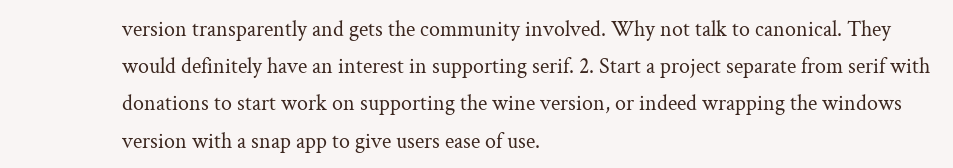version transparently and gets the community involved. Why not talk to canonical. They would definitely have an interest in supporting serif. 2. Start a project separate from serif with donations to start work on supporting the wine version, or indeed wrapping the windows version with a snap app to give users ease of use.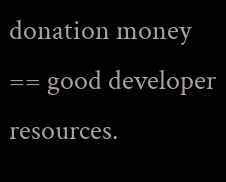donation money == good developer resources.